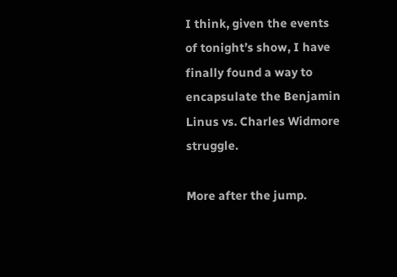I think, given the events of tonight’s show, I have finally found a way to encapsulate the Benjamin Linus vs. Charles Widmore struggle.

More after the jump.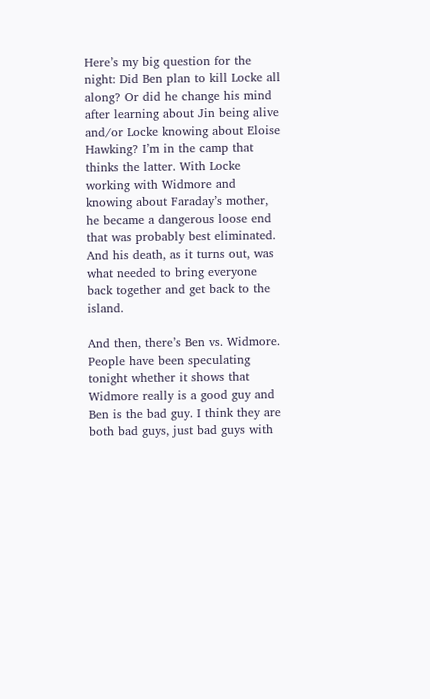Here’s my big question for the night: Did Ben plan to kill Locke all along? Or did he change his mind after learning about Jin being alive and/or Locke knowing about Eloise Hawking? I’m in the camp that thinks the latter. With Locke working with Widmore and knowing about Faraday’s mother, he became a dangerous loose end that was probably best eliminated. And his death, as it turns out, was what needed to bring everyone back together and get back to the island.

And then, there’s Ben vs. Widmore. People have been speculating tonight whether it shows that Widmore really is a good guy and Ben is the bad guy. I think they are both bad guys, just bad guys with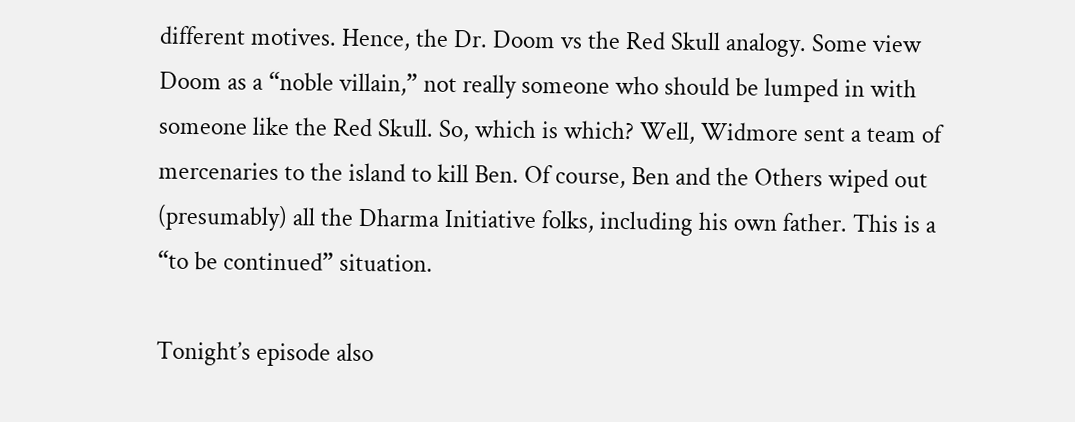different motives. Hence, the Dr. Doom vs the Red Skull analogy. Some view Doom as a “noble villain,” not really someone who should be lumped in with someone like the Red Skull. So, which is which? Well, Widmore sent a team of mercenaries to the island to kill Ben. Of course, Ben and the Others wiped out (presumably) all the Dharma Initiative folks, including his own father. This is a “to be continued” situation.

Tonight’s episode also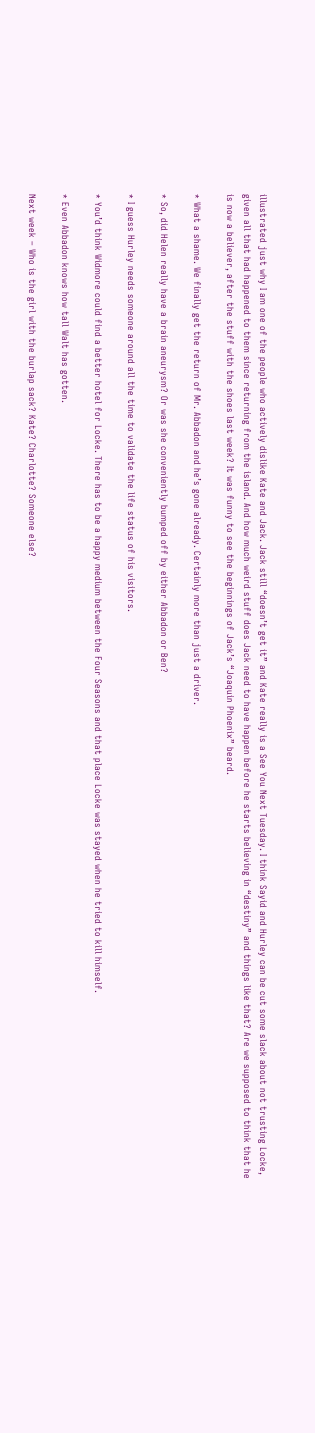illustrated just why I am one of the people who actively dislike Kate and Jack. Jack still “doesn’t get it” and Kate really is a See You Next Tuesday. I think Sayid and Hurley can be cut some slack about not trusting Locke, given all that had happened to them since returning from the island. And how much weird stuff does Jack need to have happen before he starts believing in “destiny” and things like that? Are we supposed to think that he is now a believer, after the stuff with the shoes last week? It was funny to see the beginnings of Jack’s “Joaquin Phoenix” beard.

* What a shame. We finally get the return of Mr. Abbadon and he’s gone already. Certainly more than just a driver.

* So, did Helen really have a brain aneurysm? Or was she conveniently bumped off by either Abbadon or Ben?

* I guess Hurley needs someone around all the time to validate the life status of his visitors.

* You’d think Widmore could find a better hotel for Locke. There has to be a happy medium between the Four Seasons and that place Locke was stayed when he tried to kill himself.

* Even Abbadon knows how tall Walt has gotten.

Next week – Who is the girl with the burlap sack? Kate? Charlotte? Someone else?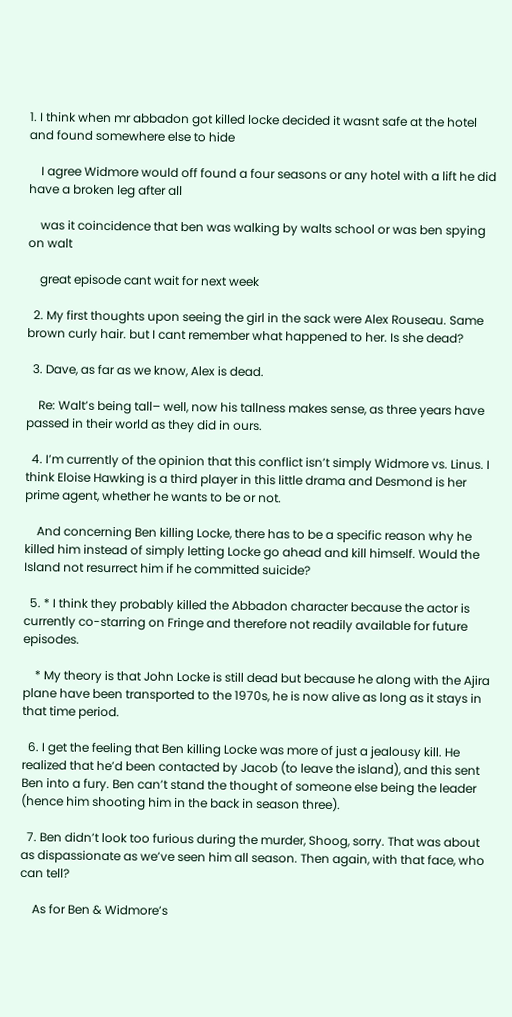1. I think when mr abbadon got killed locke decided it wasnt safe at the hotel and found somewhere else to hide

    I agree Widmore would off found a four seasons or any hotel with a lift he did have a broken leg after all

    was it coincidence that ben was walking by walts school or was ben spying on walt

    great episode cant wait for next week

  2. My first thoughts upon seeing the girl in the sack were Alex Rouseau. Same brown curly hair. but I cant remember what happened to her. Is she dead?

  3. Dave, as far as we know, Alex is dead.

    Re: Walt’s being tall– well, now his tallness makes sense, as three years have passed in their world as they did in ours.

  4. I’m currently of the opinion that this conflict isn’t simply Widmore vs. Linus. I think Eloise Hawking is a third player in this little drama and Desmond is her prime agent, whether he wants to be or not.

    And concerning Ben killing Locke, there has to be a specific reason why he killed him instead of simply letting Locke go ahead and kill himself. Would the Island not resurrect him if he committed suicide?

  5. * I think they probably killed the Abbadon character because the actor is currently co-starring on Fringe and therefore not readily available for future episodes.

    * My theory is that John Locke is still dead but because he along with the Ajira plane have been transported to the 1970s, he is now alive as long as it stays in that time period.

  6. I get the feeling that Ben killing Locke was more of just a jealousy kill. He realized that he’d been contacted by Jacob (to leave the island), and this sent Ben into a fury. Ben can’t stand the thought of someone else being the leader (hence him shooting him in the back in season three).

  7. Ben didn’t look too furious during the murder, Shoog, sorry. That was about as dispassionate as we’ve seen him all season. Then again, with that face, who can tell?

    As for Ben & Widmore’s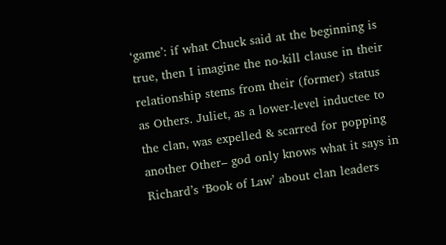‘game’: if what Chuck said at the beginning is true, then I imagine the no-kill clause in their relationship stems from their (former) status as Others. Juliet, as a lower-level inductee to the clan, was expelled & scarred for popping another Other– god only knows what it says in Richard’s ‘Book of Law’ about clan leaders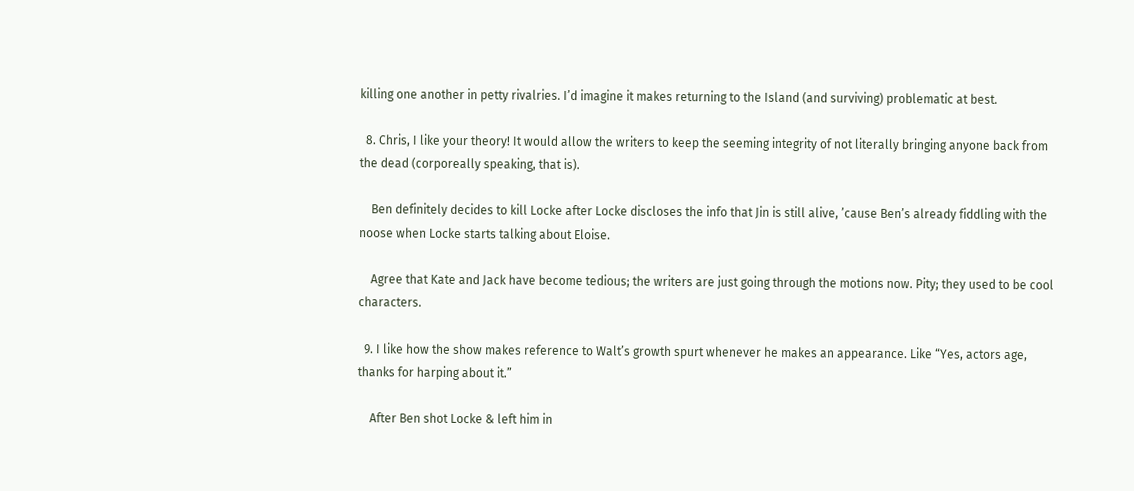killing one another in petty rivalries. I’d imagine it makes returning to the Island (and surviving) problematic at best.

  8. Chris, I like your theory! It would allow the writers to keep the seeming integrity of not literally bringing anyone back from the dead (corporeally speaking, that is).

    Ben definitely decides to kill Locke after Locke discloses the info that Jin is still alive, ’cause Ben’s already fiddling with the noose when Locke starts talking about Eloise.

    Agree that Kate and Jack have become tedious; the writers are just going through the motions now. Pity; they used to be cool characters.

  9. I like how the show makes reference to Walt’s growth spurt whenever he makes an appearance. Like “Yes, actors age, thanks for harping about it.”

    After Ben shot Locke & left him in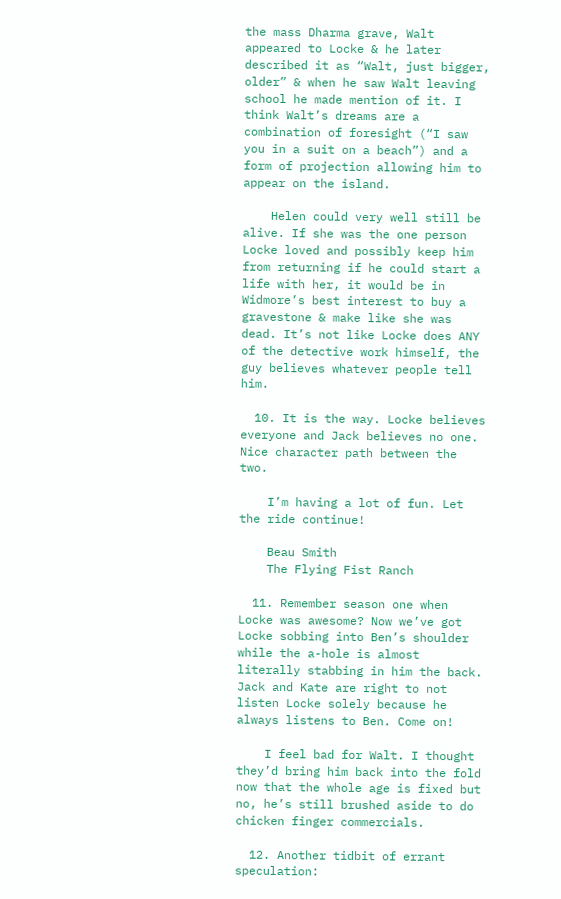the mass Dharma grave, Walt appeared to Locke & he later described it as “Walt, just bigger, older” & when he saw Walt leaving school he made mention of it. I think Walt’s dreams are a combination of foresight (“I saw you in a suit on a beach”) and a form of projection allowing him to appear on the island.

    Helen could very well still be alive. If she was the one person Locke loved and possibly keep him from returning if he could start a life with her, it would be in Widmore’s best interest to buy a gravestone & make like she was dead. It’s not like Locke does ANY of the detective work himself, the guy believes whatever people tell him.

  10. It is the way. Locke believes everyone and Jack believes no one. Nice character path between the two.

    I’m having a lot of fun. Let the ride continue!

    Beau Smith
    The Flying Fist Ranch

  11. Remember season one when Locke was awesome? Now we’ve got Locke sobbing into Ben’s shoulder while the a-hole is almost literally stabbing in him the back. Jack and Kate are right to not listen Locke solely because he always listens to Ben. Come on!

    I feel bad for Walt. I thought they’d bring him back into the fold now that the whole age is fixed but no, he’s still brushed aside to do chicken finger commercials.

  12. Another tidbit of errant speculation: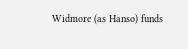Widmore (as Hanso) funds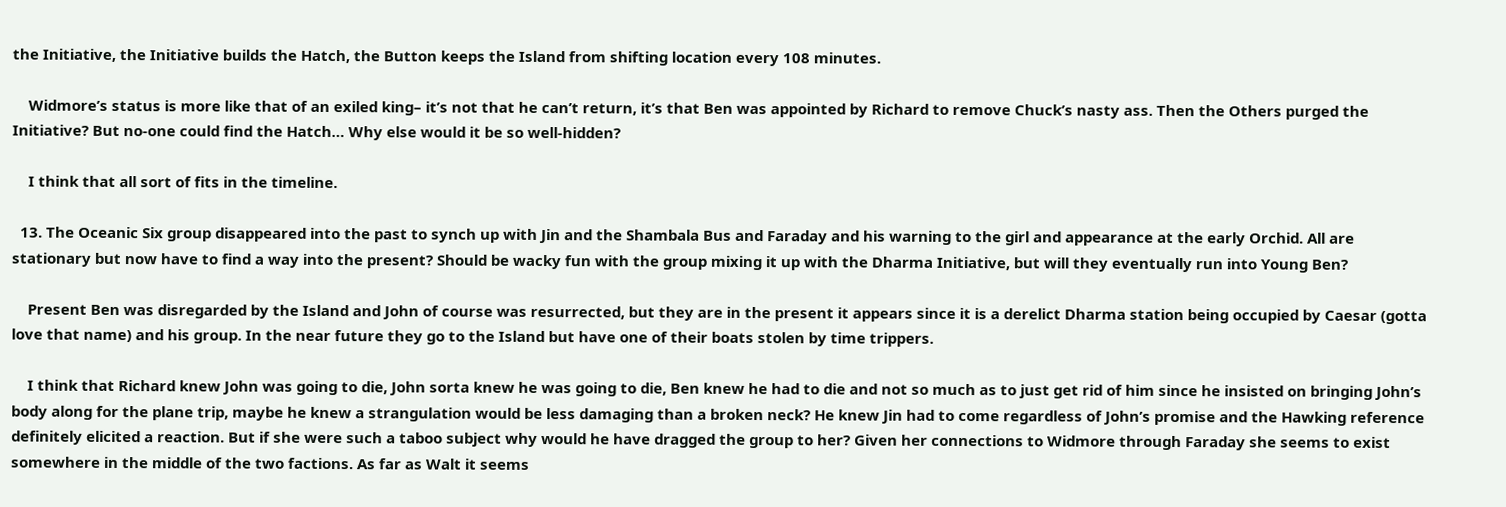the Initiative, the Initiative builds the Hatch, the Button keeps the Island from shifting location every 108 minutes.

    Widmore’s status is more like that of an exiled king– it’s not that he can’t return, it’s that Ben was appointed by Richard to remove Chuck’s nasty ass. Then the Others purged the Initiative? But no-one could find the Hatch… Why else would it be so well-hidden?

    I think that all sort of fits in the timeline.

  13. The Oceanic Six group disappeared into the past to synch up with Jin and the Shambala Bus and Faraday and his warning to the girl and appearance at the early Orchid. All are stationary but now have to find a way into the present? Should be wacky fun with the group mixing it up with the Dharma Initiative, but will they eventually run into Young Ben?

    Present Ben was disregarded by the Island and John of course was resurrected, but they are in the present it appears since it is a derelict Dharma station being occupied by Caesar (gotta love that name) and his group. In the near future they go to the Island but have one of their boats stolen by time trippers.

    I think that Richard knew John was going to die, John sorta knew he was going to die, Ben knew he had to die and not so much as to just get rid of him since he insisted on bringing John’s body along for the plane trip, maybe he knew a strangulation would be less damaging than a broken neck? He knew Jin had to come regardless of John’s promise and the Hawking reference definitely elicited a reaction. But if she were such a taboo subject why would he have dragged the group to her? Given her connections to Widmore through Faraday she seems to exist somewhere in the middle of the two factions. As far as Walt it seems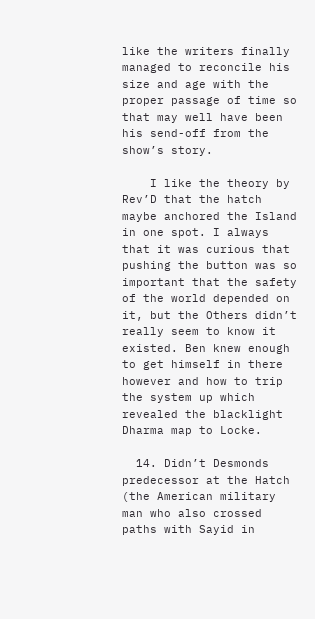like the writers finally managed to reconcile his size and age with the proper passage of time so that may well have been his send-off from the show’s story.

    I like the theory by Rev’D that the hatch maybe anchored the Island in one spot. I always that it was curious that pushing the button was so important that the safety of the world depended on it, but the Others didn’t really seem to know it existed. Ben knew enough to get himself in there however and how to trip the system up which revealed the blacklight Dharma map to Locke.

  14. Didn’t Desmonds predecessor at the Hatch (the American military man who also crossed paths with Sayid in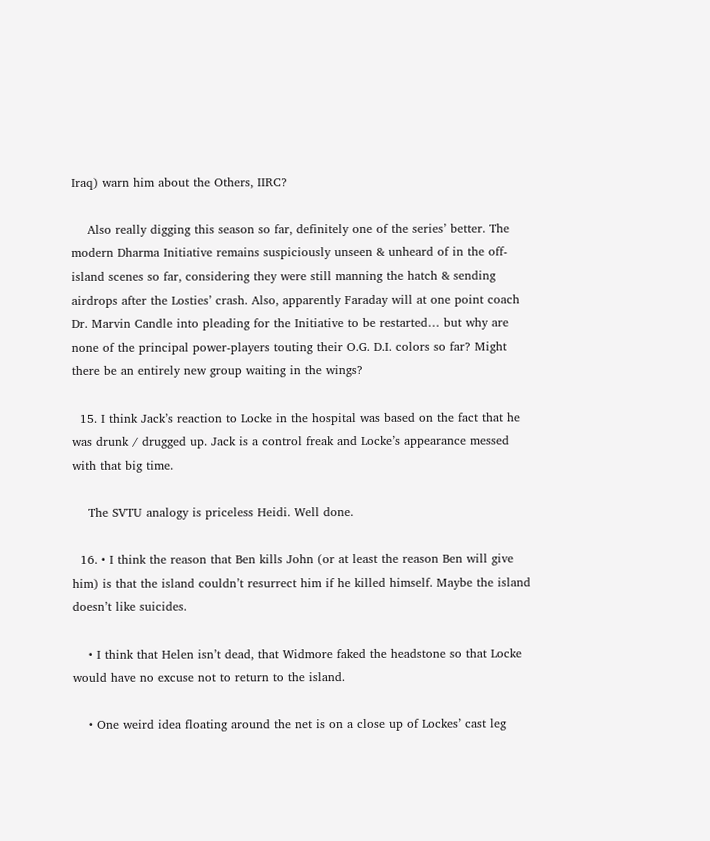Iraq) warn him about the Others, IIRC?

    Also really digging this season so far, definitely one of the series’ better. The modern Dharma Initiative remains suspiciously unseen & unheard of in the off-island scenes so far, considering they were still manning the hatch & sending airdrops after the Losties’ crash. Also, apparently Faraday will at one point coach Dr. Marvin Candle into pleading for the Initiative to be restarted… but why are none of the principal power-players touting their O.G. D.I. colors so far? Might there be an entirely new group waiting in the wings?

  15. I think Jack’s reaction to Locke in the hospital was based on the fact that he was drunk / drugged up. Jack is a control freak and Locke’s appearance messed with that big time.

    The SVTU analogy is priceless Heidi. Well done.

  16. • I think the reason that Ben kills John (or at least the reason Ben will give him) is that the island couldn’t resurrect him if he killed himself. Maybe the island doesn’t like suicides.

    • I think that Helen isn’t dead, that Widmore faked the headstone so that Locke would have no excuse not to return to the island.

    • One weird idea floating around the net is on a close up of Lockes’ cast leg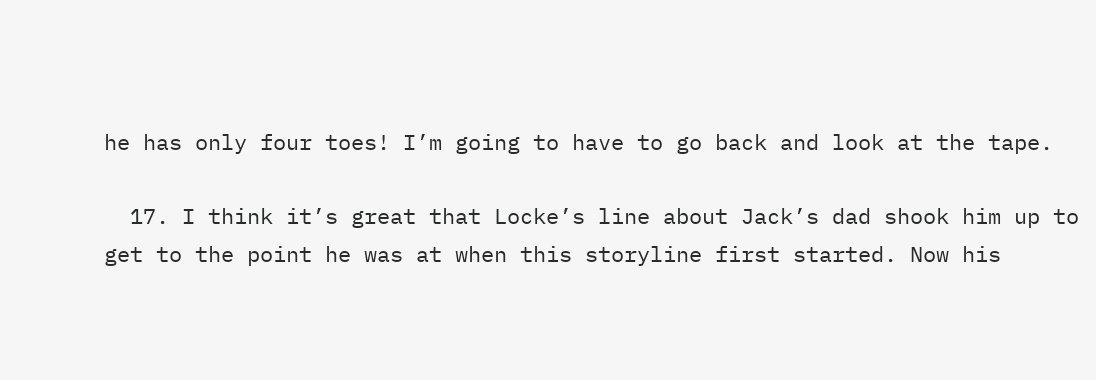he has only four toes! I’m going to have to go back and look at the tape.

  17. I think it’s great that Locke’s line about Jack’s dad shook him up to get to the point he was at when this storyline first started. Now his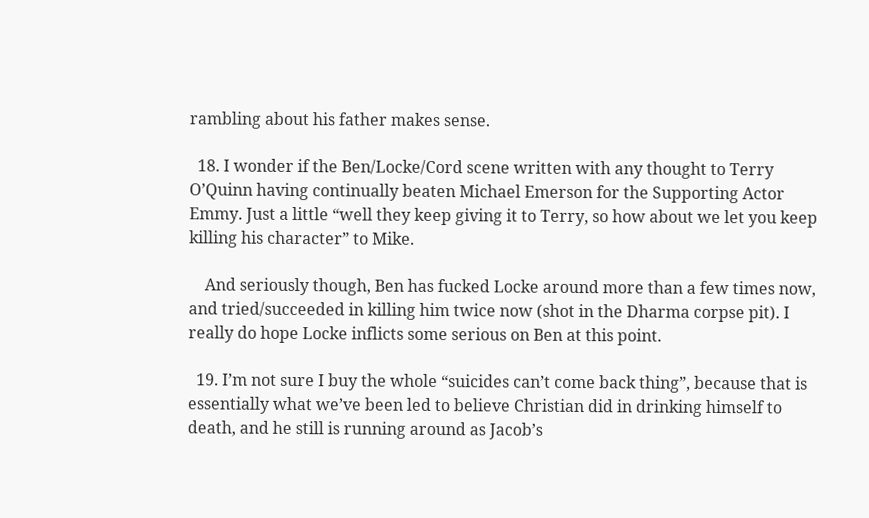rambling about his father makes sense.

  18. I wonder if the Ben/Locke/Cord scene written with any thought to Terry O’Quinn having continually beaten Michael Emerson for the Supporting Actor Emmy. Just a little “well they keep giving it to Terry, so how about we let you keep killing his character” to Mike.

    And seriously though, Ben has fucked Locke around more than a few times now, and tried/succeeded in killing him twice now (shot in the Dharma corpse pit). I really do hope Locke inflicts some serious on Ben at this point.

  19. I’m not sure I buy the whole “suicides can’t come back thing”, because that is essentially what we’ve been led to believe Christian did in drinking himself to death, and he still is running around as Jacob’s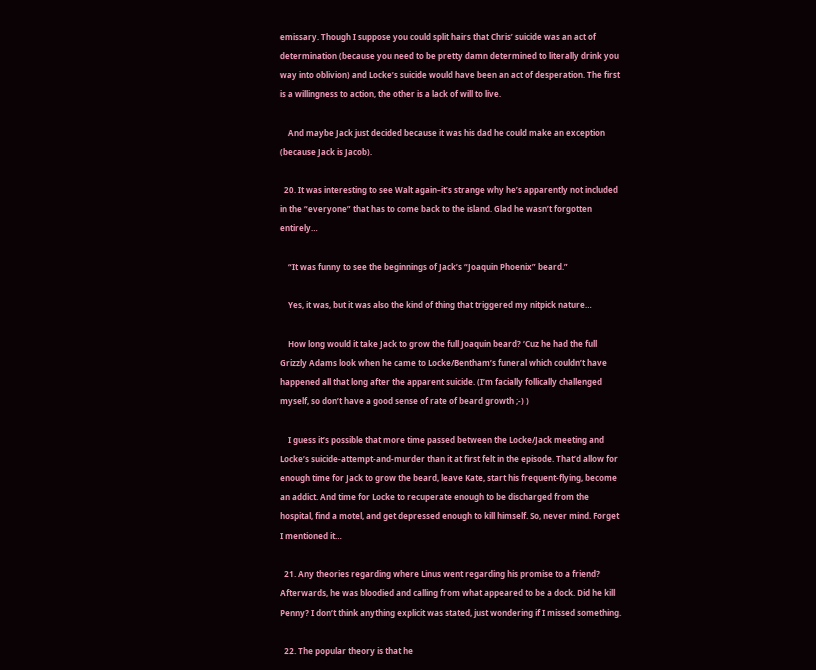emissary. Though I suppose you could split hairs that Chris’ suicide was an act of determination (because you need to be pretty damn determined to literally drink you way into oblivion) and Locke’s suicide would have been an act of desperation. The first is a willingness to action, the other is a lack of will to live.

    And maybe Jack just decided because it was his dad he could make an exception (because Jack is Jacob).

  20. It was interesting to see Walt again–it’s strange why he’s apparently not included in the “everyone” that has to come back to the island. Glad he wasn’t forgotten entirely…

    “It was funny to see the beginnings of Jack’s “Joaquin Phoenix” beard.”

    Yes, it was, but it was also the kind of thing that triggered my nitpick nature…

    How long would it take Jack to grow the full Joaquin beard? ‘Cuz he had the full Grizzly Adams look when he came to Locke/Bentham’s funeral which couldn’t have happened all that long after the apparent suicide. (I’m facially follically challenged myself, so don’t have a good sense of rate of beard growth ;-) )

    I guess it’s possible that more time passed between the Locke/Jack meeting and Locke’s suicide-attempt-and-murder than it at first felt in the episode. That’d allow for enough time for Jack to grow the beard, leave Kate, start his frequent-flying, become an addict. And time for Locke to recuperate enough to be discharged from the hospital, find a motel, and get depressed enough to kill himself. So, never mind. Forget I mentioned it…

  21. Any theories regarding where Linus went regarding his promise to a friend? Afterwards, he was bloodied and calling from what appeared to be a dock. Did he kill Penny? I don’t think anything explicit was stated, just wondering if I missed something.

  22. The popular theory is that he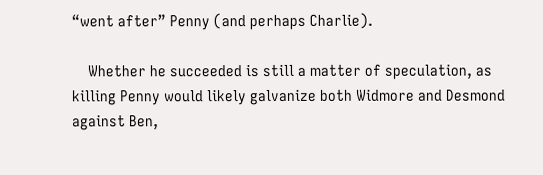“went after” Penny (and perhaps Charlie).

    Whether he succeeded is still a matter of speculation, as killing Penny would likely galvanize both Widmore and Desmond against Ben,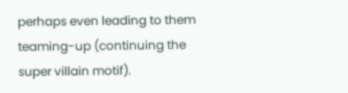perhaps even leading to them teaming-up (continuing the super villain motif).